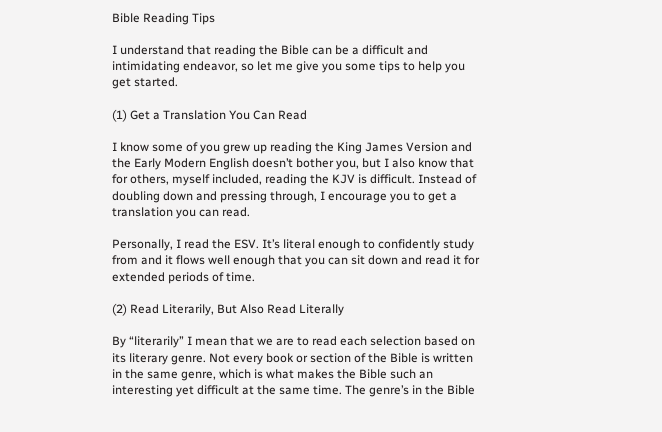Bible Reading Tips

I understand that reading the Bible can be a difficult and intimidating endeavor, so let me give you some tips to help you get started.

(1) Get a Translation You Can Read

I know some of you grew up reading the King James Version and the Early Modern English doesn’t bother you, but I also know that for others, myself included, reading the KJV is difficult. Instead of doubling down and pressing through, I encourage you to get a translation you can read.

Personally, I read the ESV. It’s literal enough to confidently study from and it flows well enough that you can sit down and read it for extended periods of time.

(2) Read Literarily, But Also Read Literally

By “literarily” I mean that we are to read each selection based on its literary genre. Not every book or section of the Bible is written in the same genre, which is what makes the Bible such an interesting yet difficult at the same time. The genre’s in the Bible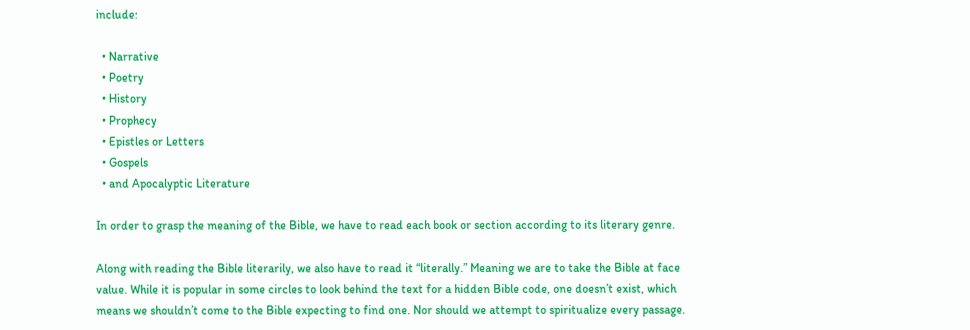include:

  • Narrative
  • Poetry
  • History
  • Prophecy
  • Epistles or Letters
  • Gospels
  • and Apocalyptic Literature

In order to grasp the meaning of the Bible, we have to read each book or section according to its literary genre.

Along with reading the Bible literarily, we also have to read it “literally.” Meaning we are to take the Bible at face value. While it is popular in some circles to look behind the text for a hidden Bible code, one doesn’t exist, which means we shouldn’t come to the Bible expecting to find one. Nor should we attempt to spiritualize every passage.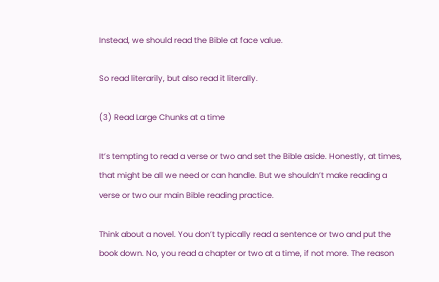Instead, we should read the Bible at face value.

So read literarily, but also read it literally.

(3) Read Large Chunks at a time

It’s tempting to read a verse or two and set the Bible aside. Honestly, at times, that might be all we need or can handle. But we shouldn’t make reading a verse or two our main Bible reading practice.

Think about a novel. You don’t typically read a sentence or two and put the book down. No, you read a chapter or two at a time, if not more. The reason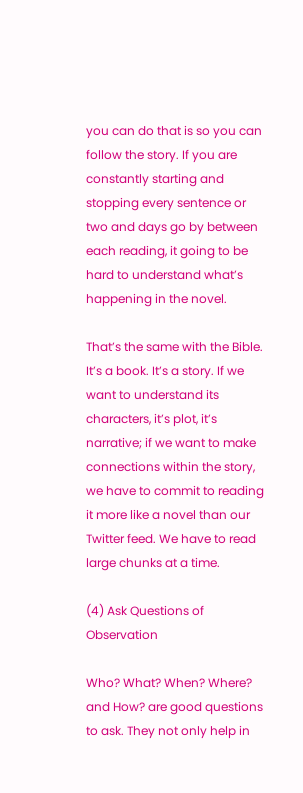you can do that is so you can follow the story. If you are constantly starting and stopping every sentence or two and days go by between each reading, it going to be hard to understand what’s happening in the novel.

That’s the same with the Bible. It’s a book. It’s a story. If we want to understand its characters, it’s plot, it’s narrative; if we want to make connections within the story, we have to commit to reading it more like a novel than our Twitter feed. We have to read large chunks at a time.

(4) Ask Questions of Observation

Who? What? When? Where? and How? are good questions to ask. They not only help in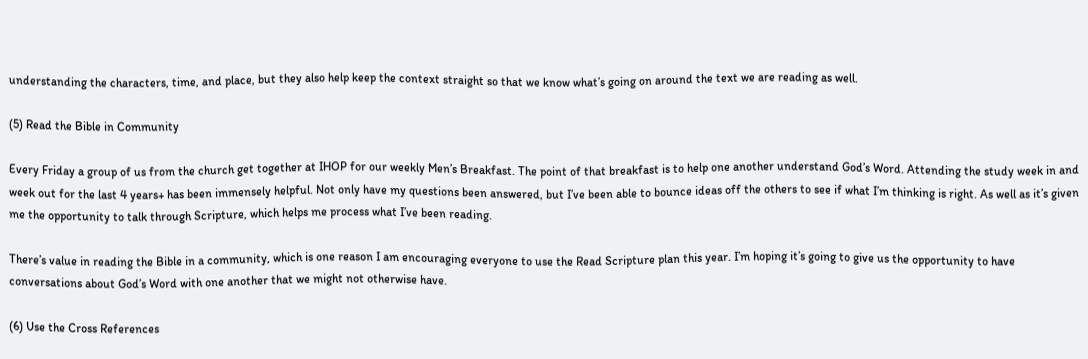understanding the characters, time, and place, but they also help keep the context straight so that we know what’s going on around the text we are reading as well.

(5) Read the Bible in Community

Every Friday a group of us from the church get together at IHOP for our weekly Men’s Breakfast. The point of that breakfast is to help one another understand God’s Word. Attending the study week in and week out for the last 4 years+ has been immensely helpful. Not only have my questions been answered, but I’ve been able to bounce ideas off the others to see if what I’m thinking is right. As well as it’s given me the opportunity to talk through Scripture, which helps me process what I’ve been reading.

There’s value in reading the Bible in a community, which is one reason I am encouraging everyone to use the Read Scripture plan this year. I’m hoping it’s going to give us the opportunity to have conversations about God’s Word with one another that we might not otherwise have.

(6) Use the Cross References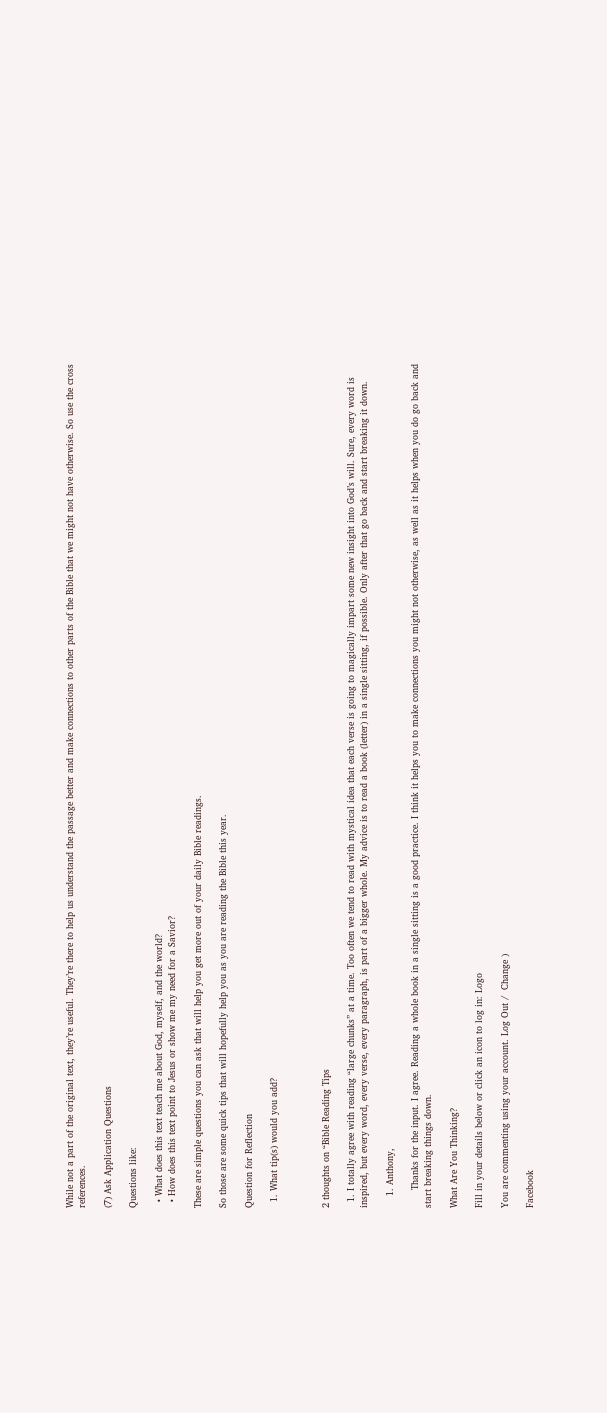While not a part of the original text, they’re useful. They’re there to help us understand the passage better and make connections to other parts of the Bible that we might not have otherwise. So use the cross references.

(7) Ask Application Questions

Questions like:

  • What does this text teach me about God, myself, and the world?
  • How does this text point to Jesus or show me my need for a Savior?

These are simple questions you can ask that will help you get more out of your daily Bible readings.

So those are some quick tips that will hopefully help you as you are reading the Bible this year.

Question for Reflection

  1. What tip(s) would you add?



2 thoughts on “Bible Reading Tips

  1. I totally agree with reading “large chunks” at a time. Too often we tend to read with mystical idea that each verse is going to magically impart some new insight into God’s will. Sure, every word is inspired, but every word, every verse, every paragraph, is part of a bigger whole. My advice is to read a book (letter) in a single sitting, if possible. Only after that go back and start breaking it down.

    1. Anthony,

      Thanks for the input. I agree. Reading a whole book in a single sitting is a good practice. I think it helps you to make connections you might not otherwise, as well as it helps when you do go back and start breaking things down.

What Are You Thinking?

Fill in your details below or click an icon to log in: Logo

You are commenting using your account. Log Out /  Change )

Facebook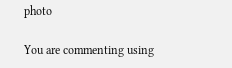photo

You are commenting using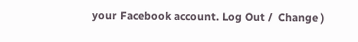your Facebook account. Log Out /  Change )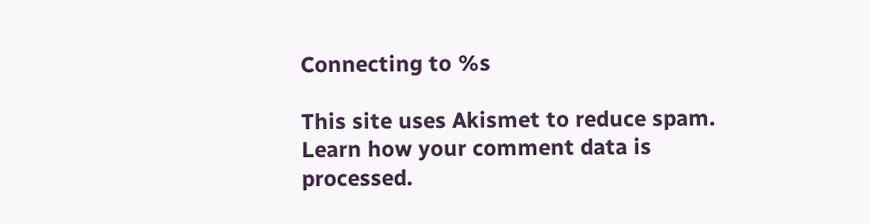Connecting to %s

This site uses Akismet to reduce spam. Learn how your comment data is processed.